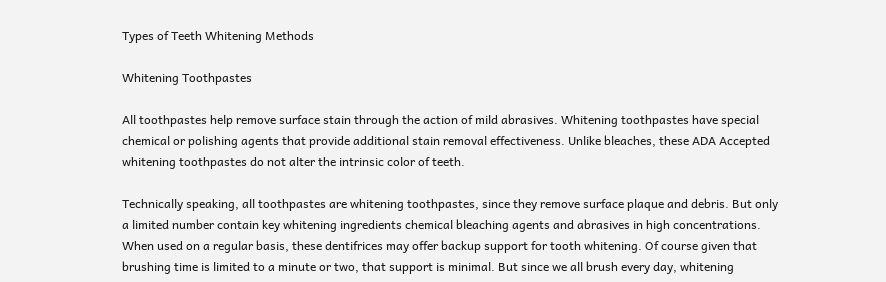Types of Teeth Whitening Methods

Whitening Toothpastes

All toothpastes help remove surface stain through the action of mild abrasives. Whitening toothpastes have special chemical or polishing agents that provide additional stain removal effectiveness. Unlike bleaches, these ADA Accepted whitening toothpastes do not alter the intrinsic color of teeth.

Technically speaking, all toothpastes are whitening toothpastes, since they remove surface plaque and debris. But only a limited number contain key whitening ingredients chemical bleaching agents and abrasives in high concentrations. When used on a regular basis, these dentifrices may offer backup support for tooth whitening. Of course given that brushing time is limited to a minute or two, that support is minimal. But since we all brush every day, whitening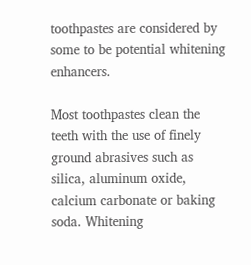toothpastes are considered by some to be potential whitening enhancers.

Most toothpastes clean the teeth with the use of finely ground abrasives such as silica, aluminum oxide, calcium carbonate or baking soda. Whitening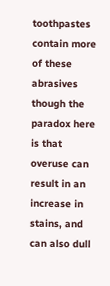toothpastes contain more of these abrasives though the paradox here is that overuse can result in an increase in stains, and can also dull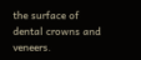the surface of dental crowns and veneers.